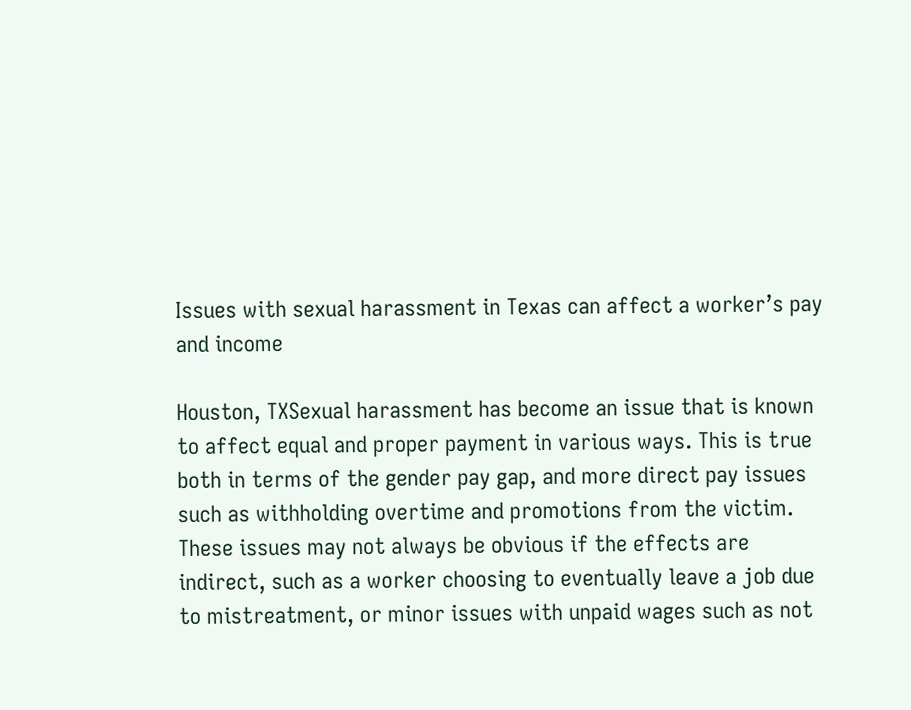Issues with sexual harassment in Texas can affect a worker’s pay and income

Houston, TXSexual harassment has become an issue that is known to affect equal and proper payment in various ways. This is true both in terms of the gender pay gap, and more direct pay issues such as withholding overtime and promotions from the victim. These issues may not always be obvious if the effects are indirect, such as a worker choosing to eventually leave a job due to mistreatment, or minor issues with unpaid wages such as not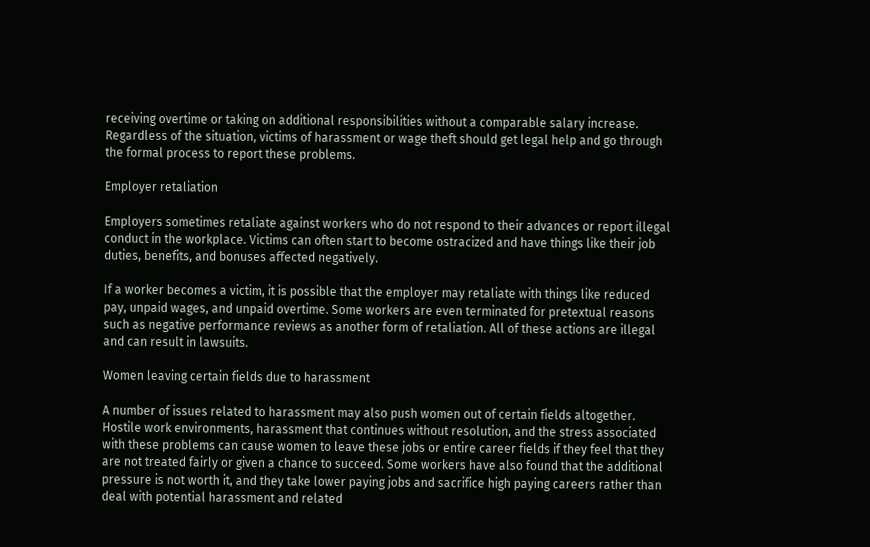receiving overtime or taking on additional responsibilities without a comparable salary increase. Regardless of the situation, victims of harassment or wage theft should get legal help and go through the formal process to report these problems.

Employer retaliation

Employers sometimes retaliate against workers who do not respond to their advances or report illegal conduct in the workplace. Victims can often start to become ostracized and have things like their job duties, benefits, and bonuses affected negatively.

If a worker becomes a victim, it is possible that the employer may retaliate with things like reduced pay, unpaid wages, and unpaid overtime. Some workers are even terminated for pretextual reasons such as negative performance reviews as another form of retaliation. All of these actions are illegal and can result in lawsuits.

Women leaving certain fields due to harassment

A number of issues related to harassment may also push women out of certain fields altogether. Hostile work environments, harassment that continues without resolution, and the stress associated with these problems can cause women to leave these jobs or entire career fields if they feel that they are not treated fairly or given a chance to succeed. Some workers have also found that the additional pressure is not worth it, and they take lower paying jobs and sacrifice high paying careers rather than deal with potential harassment and related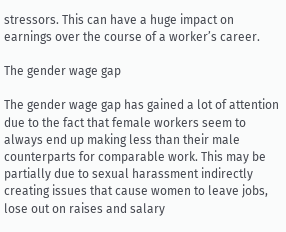stressors. This can have a huge impact on earnings over the course of a worker’s career.

The gender wage gap

The gender wage gap has gained a lot of attention due to the fact that female workers seem to always end up making less than their male counterparts for comparable work. This may be partially due to sexual harassment indirectly creating issues that cause women to leave jobs, lose out on raises and salary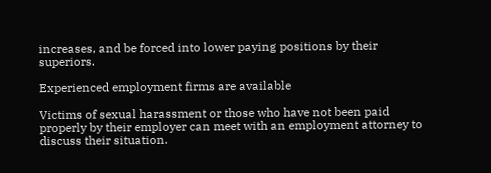increases, and be forced into lower paying positions by their superiors.

Experienced employment firms are available

Victims of sexual harassment or those who have not been paid properly by their employer can meet with an employment attorney to discuss their situation.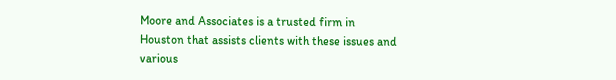Moore and Associates is a trusted firm in Houston that assists clients with these issues and various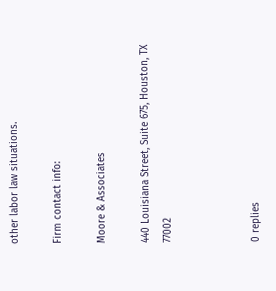other labor law situations.

Firm contact info:

Moore & Associates

440 Louisiana Street, Suite 675, Houston, TX 77002



0 replies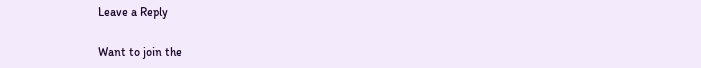Leave a Reply

Want to join the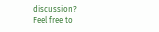discussion?
Feel free to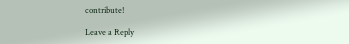contribute!

Leave a Reply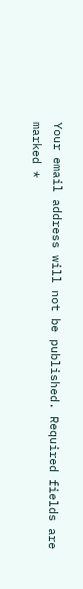Your email address will not be published. Required fields are marked *